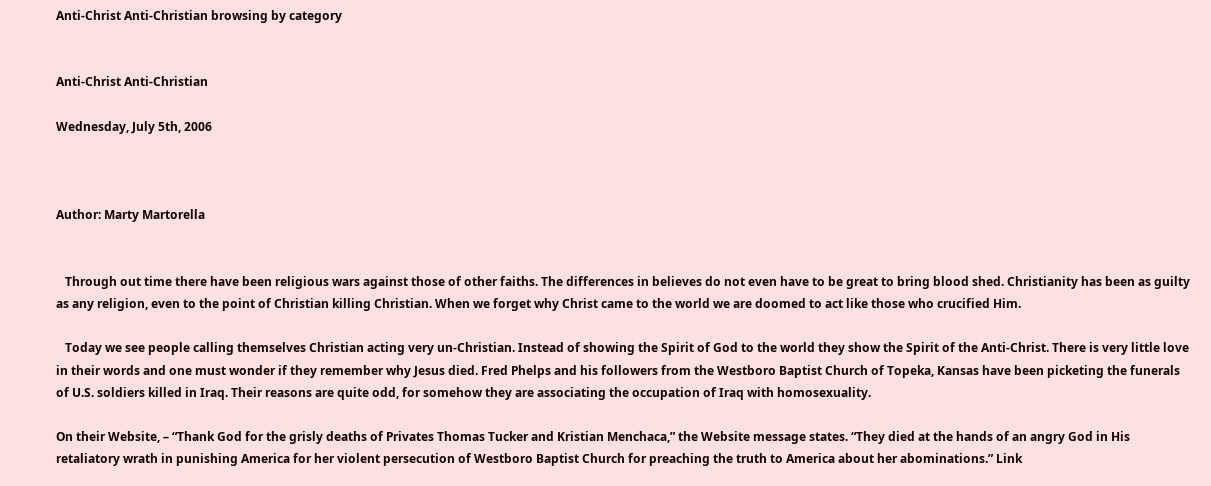Anti-Christ Anti-Christian browsing by category


Anti-Christ Anti-Christian

Wednesday, July 5th, 2006



Author: Marty Martorella


   Through out time there have been religious wars against those of other faiths. The differences in believes do not even have to be great to bring blood shed. Christianity has been as guilty as any religion, even to the point of Christian killing Christian. When we forget why Christ came to the world we are doomed to act like those who crucified Him.

   Today we see people calling themselves Christian acting very un-Christian. Instead of showing the Spirit of God to the world they show the Spirit of the Anti-Christ. There is very little love in their words and one must wonder if they remember why Jesus died. Fred Phelps and his followers from the Westboro Baptist Church of Topeka, Kansas have been picketing the funerals of U.S. soldiers killed in Iraq. Their reasons are quite odd, for somehow they are associating the occupation of Iraq with homosexuality.

On their Website, – “Thank God for the grisly deaths of Privates Thomas Tucker and Kristian Menchaca,” the Website message states. “They died at the hands of an angry God in His retaliatory wrath in punishing America for her violent persecution of Westboro Baptist Church for preaching the truth to America about her abominations.” Link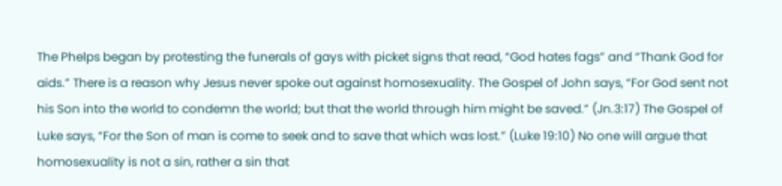The Phelps began by protesting the funerals of gays with picket signs that read, “God hates fags” and “Thank God for aids.” There is a reason why Jesus never spoke out against homosexuality. The Gospel of John says, “For God sent not his Son into the world to condemn the world; but that the world through him might be saved.” (Jn.3:17) The Gospel of Luke says, “For the Son of man is come to seek and to save that which was lost.” (Luke 19:10) No one will argue that homosexuality is not a sin, rather a sin that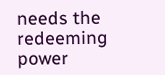needs the redeeming power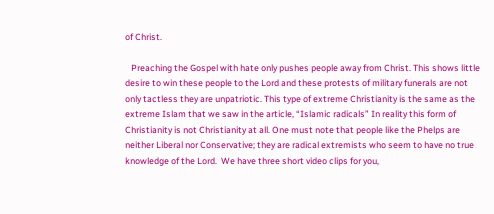of Christ.

   Preaching the Gospel with hate only pushes people away from Christ. This shows little desire to win these people to the Lord and these protests of military funerals are not only tactless they are unpatriotic. This type of extreme Christianity is the same as the extreme Islam that we saw in the article, “Islamic radicals” In reality this form of Christianity is not Christianity at all. One must note that people like the Phelps are neither Liberal nor Conservative; they are radical extremists who seem to have no true knowledge of the Lord.  We have three short video clips for you,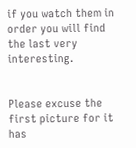if you watch them in order you will find the last very interesting.


Please excuse the first picture for it has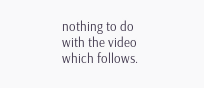nothing to do with the video which follows.